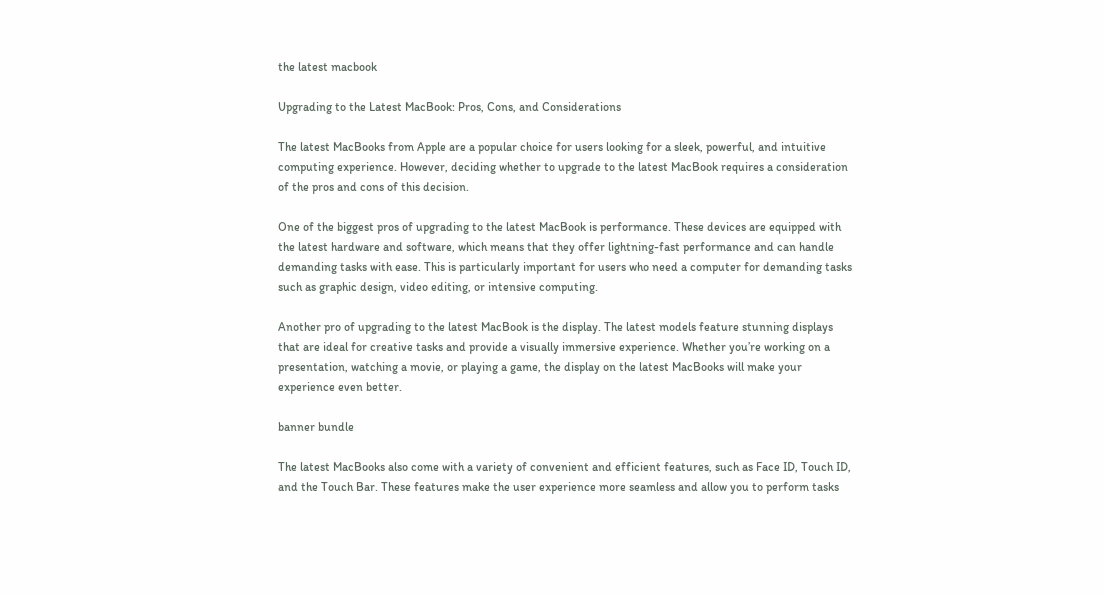the latest macbook

Upgrading to the Latest MacBook: Pros, Cons, and Considerations

The latest MacBooks from Apple are a popular choice for users looking for a sleek, powerful, and intuitive computing experience. However, deciding whether to upgrade to the latest MacBook requires a consideration of the pros and cons of this decision.

One of the biggest pros of upgrading to the latest MacBook is performance. These devices are equipped with the latest hardware and software, which means that they offer lightning-fast performance and can handle demanding tasks with ease. This is particularly important for users who need a computer for demanding tasks such as graphic design, video editing, or intensive computing.

Another pro of upgrading to the latest MacBook is the display. The latest models feature stunning displays that are ideal for creative tasks and provide a visually immersive experience. Whether you’re working on a presentation, watching a movie, or playing a game, the display on the latest MacBooks will make your experience even better.

banner bundle

The latest MacBooks also come with a variety of convenient and efficient features, such as Face ID, Touch ID, and the Touch Bar. These features make the user experience more seamless and allow you to perform tasks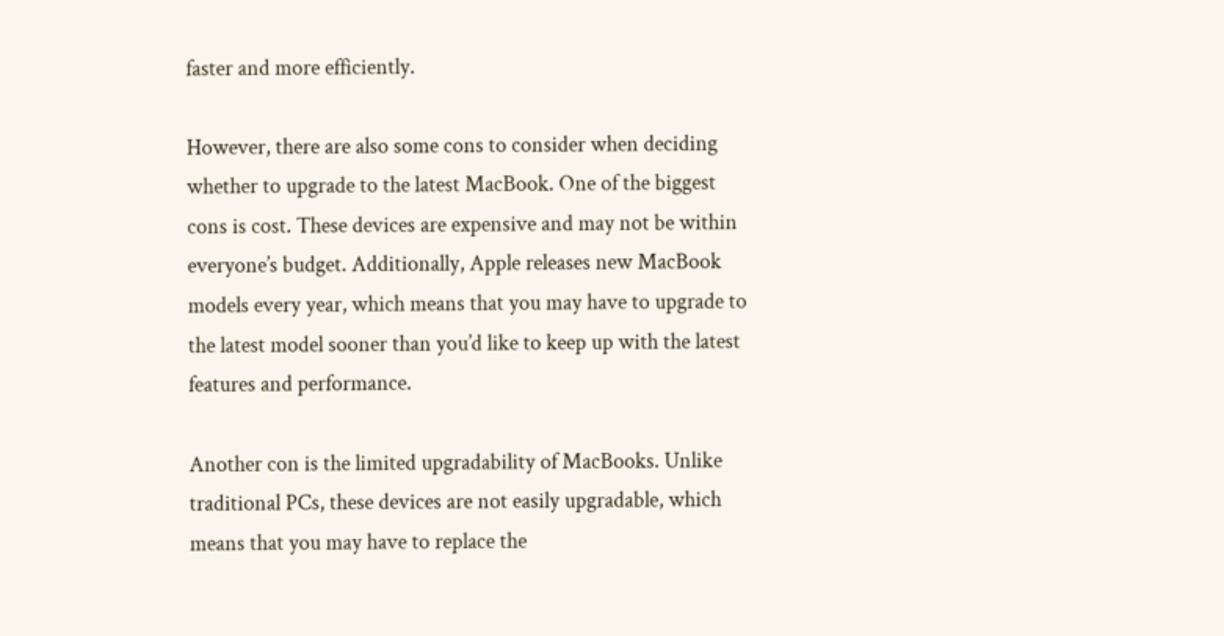faster and more efficiently.

However, there are also some cons to consider when deciding whether to upgrade to the latest MacBook. One of the biggest cons is cost. These devices are expensive and may not be within everyone’s budget. Additionally, Apple releases new MacBook models every year, which means that you may have to upgrade to the latest model sooner than you’d like to keep up with the latest features and performance.

Another con is the limited upgradability of MacBooks. Unlike traditional PCs, these devices are not easily upgradable, which means that you may have to replace the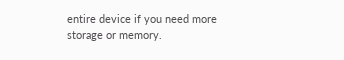entire device if you need more storage or memory.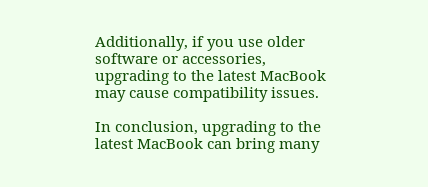Additionally, if you use older software or accessories, upgrading to the latest MacBook may cause compatibility issues.

In conclusion, upgrading to the latest MacBook can bring many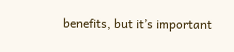benefits, but it’s important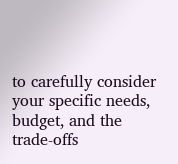to carefully consider your specific needs, budget, and the trade-offs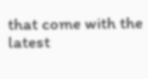that come with the latest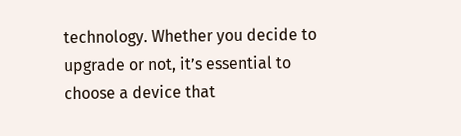technology. Whether you decide to upgrade or not, it’s essential to choose a device that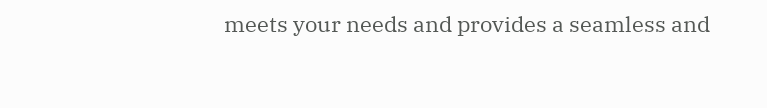meets your needs and provides a seamless and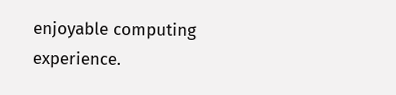enjoyable computing experience.